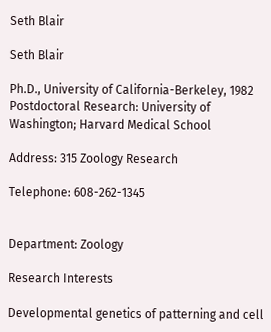Seth Blair

Seth Blair

Ph.D., University of California-Berkeley, 1982
Postdoctoral Research: University of Washington; Harvard Medical School

Address: 315 Zoology Research

Telephone: 608-262-1345


Department: Zoology

Research Interests

Developmental genetics of patterning and cell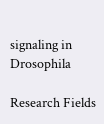signaling in Drosophila

Research Fields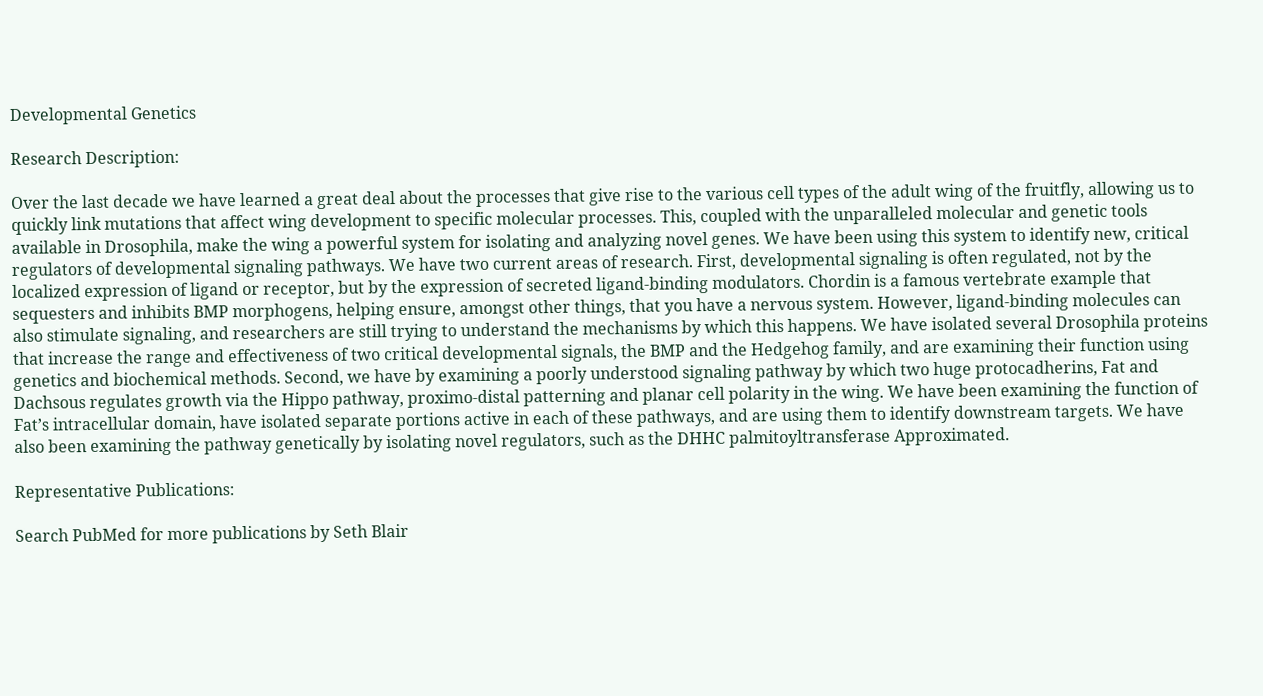Developmental Genetics

Research Description:

Over the last decade we have learned a great deal about the processes that give rise to the various cell types of the adult wing of the fruitfly, allowing us to quickly link mutations that affect wing development to specific molecular processes. This, coupled with the unparalleled molecular and genetic tools available in Drosophila, make the wing a powerful system for isolating and analyzing novel genes. We have been using this system to identify new, critical regulators of developmental signaling pathways. We have two current areas of research. First, developmental signaling is often regulated, not by the localized expression of ligand or receptor, but by the expression of secreted ligand-binding modulators. Chordin is a famous vertebrate example that sequesters and inhibits BMP morphogens, helping ensure, amongst other things, that you have a nervous system. However, ligand-binding molecules can also stimulate signaling, and researchers are still trying to understand the mechanisms by which this happens. We have isolated several Drosophila proteins that increase the range and effectiveness of two critical developmental signals, the BMP and the Hedgehog family, and are examining their function using genetics and biochemical methods. Second, we have by examining a poorly understood signaling pathway by which two huge protocadherins, Fat and Dachsous regulates growth via the Hippo pathway, proximo-distal patterning and planar cell polarity in the wing. We have been examining the function of Fat’s intracellular domain, have isolated separate portions active in each of these pathways, and are using them to identify downstream targets. We have also been examining the pathway genetically by isolating novel regulators, such as the DHHC palmitoyltransferase Approximated.

Representative Publications:

Search PubMed for more publications by Seth Blair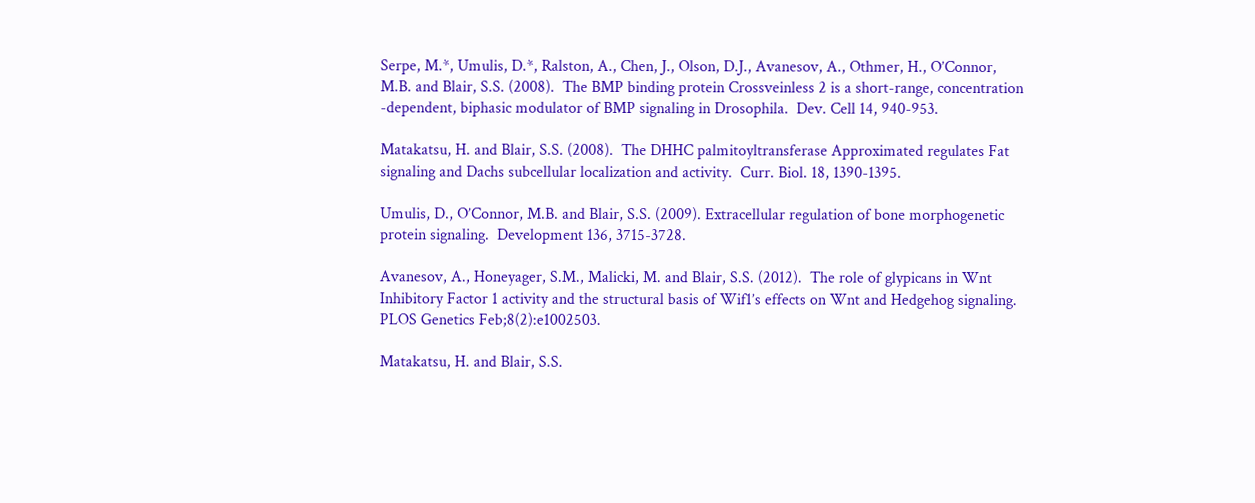Serpe, M.*, Umulis, D.*, Ralston, A., Chen, J., Olson, D.J., Avanesov, A., Othmer, H., O’Connor, M.B. and Blair, S.S. (2008).  The BMP binding protein Crossveinless 2 is a short-range, concentration -dependent, biphasic modulator of BMP signaling in Drosophila.  Dev. Cell 14, 940-953.

Matakatsu, H. and Blair, S.S. (2008).  The DHHC palmitoyltransferase Approximated regulates Fat signaling and Dachs subcellular localization and activity.  Curr. Biol. 18, 1390-1395.

Umulis, D., O’Connor, M.B. and Blair, S.S. (2009). Extracellular regulation of bone morphogenetic protein signaling.  Development 136, 3715-3728.

Avanesov, A., Honeyager, S.M., Malicki, M. and Blair, S.S. (2012).  The role of glypicans in Wnt Inhibitory Factor 1 activity and the structural basis of Wif1’s effects on Wnt and Hedgehog signaling.  PLOS Genetics Feb;8(2):e1002503.

Matakatsu, H. and Blair, S.S.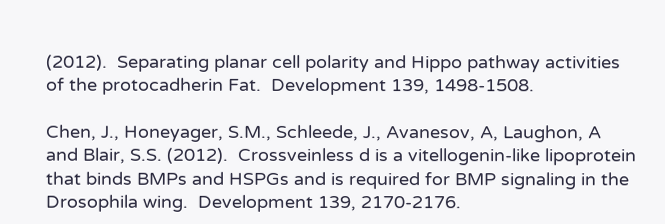(2012).  Separating planar cell polarity and Hippo pathway activities of the protocadherin Fat.  Development 139, 1498-1508.

Chen, J., Honeyager, S.M., Schleede, J., Avanesov, A, Laughon, A and Blair, S.S. (2012).  Crossveinless d is a vitellogenin-like lipoprotein that binds BMPs and HSPGs and is required for BMP signaling in the Drosophila wing.  Development 139, 2170-2176.